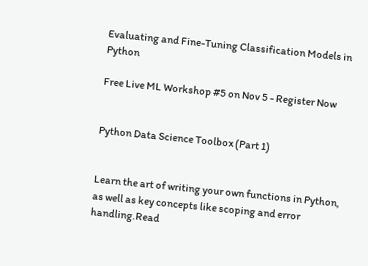Evaluating and Fine-Tuning Classification Models in Python

Free Live ML Workshop #5 on Nov 5 - Register Now


Python Data Science Toolbox (Part 1)


Learn the art of writing your own functions in Python, as well as key concepts like scoping and error handling.Read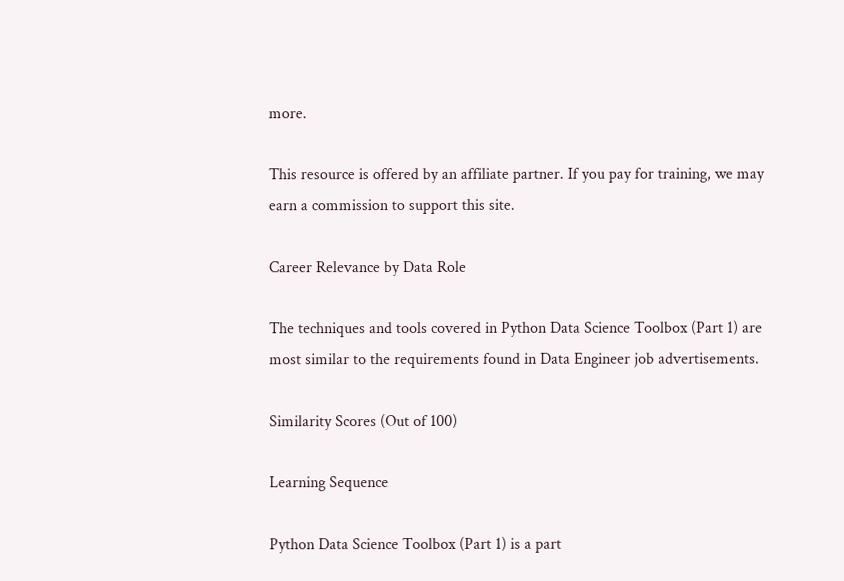more.

This resource is offered by an affiliate partner. If you pay for training, we may earn a commission to support this site.

Career Relevance by Data Role

The techniques and tools covered in Python Data Science Toolbox (Part 1) are most similar to the requirements found in Data Engineer job advertisements.

Similarity Scores (Out of 100)

Learning Sequence

Python Data Science Toolbox (Part 1) is a part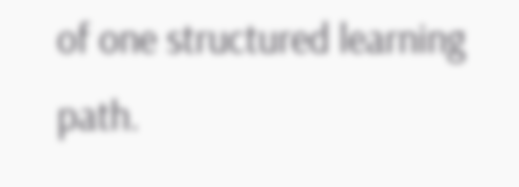of one structured learning path.